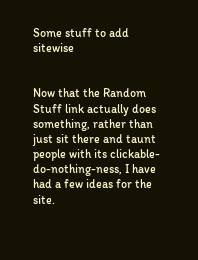Some stuff to add sitewise


Now that the Random Stuff link actually does something, rather than just sit there and taunt people with its clickable-do-nothing-ness, I have had a few ideas for the site.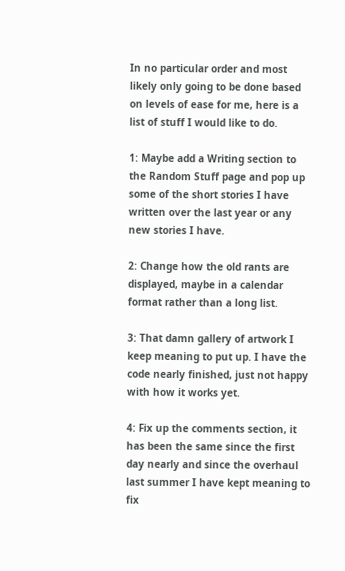In no particular order and most likely only going to be done based on levels of ease for me, here is a list of stuff I would like to do.

1: Maybe add a Writing section to the Random Stuff page and pop up some of the short stories I have written over the last year or any new stories I have.

2: Change how the old rants are displayed, maybe in a calendar format rather than a long list.

3: That damn gallery of artwork I keep meaning to put up. I have the code nearly finished, just not happy with how it works yet.

4: Fix up the comments section, it has been the same since the first day nearly and since the overhaul last summer I have kept meaning to fix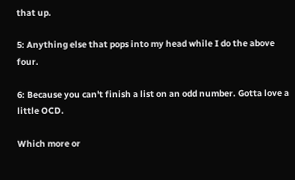that up.

5: Anything else that pops into my head while I do the above four.

6: Because you can't finish a list on an odd number. Gotta love a little OCD.

Which more or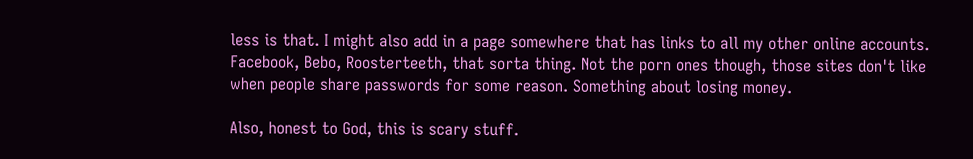less is that. I might also add in a page somewhere that has links to all my other online accounts. Facebook, Bebo, Roosterteeth, that sorta thing. Not the porn ones though, those sites don't like when people share passwords for some reason. Something about losing money.

Also, honest to God, this is scary stuff.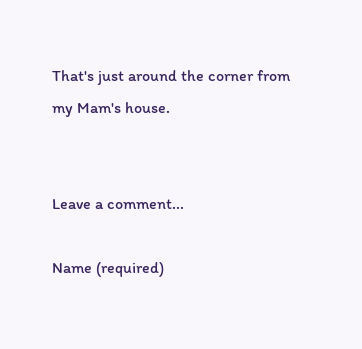That's just around the corner from my Mam's house.


Leave a comment...

Name (required)